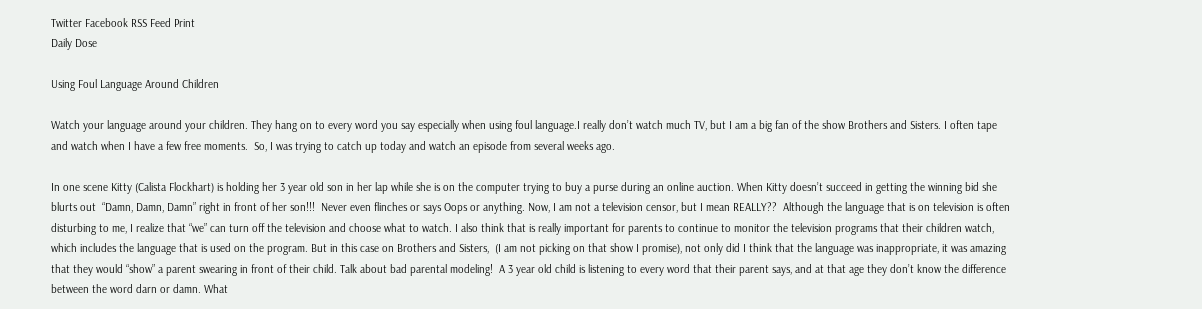Twitter Facebook RSS Feed Print
Daily Dose

Using Foul Language Around Children

Watch your language around your children. They hang on to every word you say especially when using foul language.I really don’t watch much TV, but I am a big fan of the show Brothers and Sisters. I often tape and watch when I have a few free moments.  So, I was trying to catch up today and watch an episode from several weeks ago.

In one scene Kitty (Calista Flockhart) is holding her 3 year old son in her lap while she is on the computer trying to buy a purse during an online auction. When Kitty doesn’t succeed in getting the winning bid she blurts out  “Damn, Damn, Damn” right in front of her son!!!  Never even flinches or says Oops or anything. Now, I am not a television censor, but I mean REALLY??  Although the language that is on television is often disturbing to me, I realize that “we” can turn off the television and choose what to watch. I also think that is really important for parents to continue to monitor the television programs that their children watch, which includes the language that is used on the program. But in this case on Brothers and Sisters,  (I am not picking on that show I promise), not only did I think that the language was inappropriate, it was amazing that they would “show” a parent swearing in front of their child. Talk about bad parental modeling!  A 3 year old child is listening to every word that their parent says, and at that age they don’t know the difference between the word darn or damn. What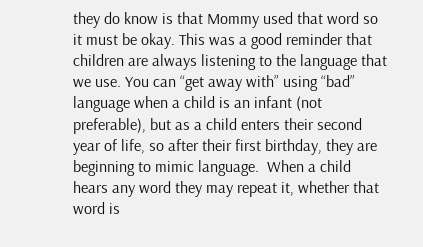they do know is that Mommy used that word so it must be okay. This was a good reminder that children are always listening to the language that we use. You can “get away with” using “bad” language when a child is an infant (not preferable), but as a child enters their second year of life, so after their first birthday, they are beginning to mimic language.  When a child hears any word they may repeat it, whether that word is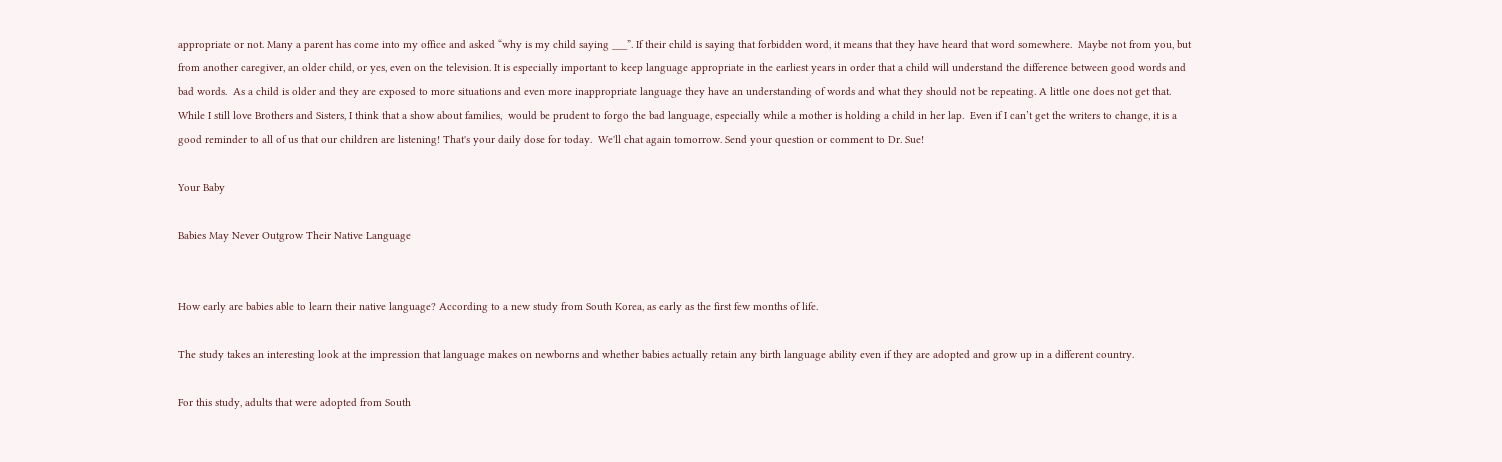appropriate or not. Many a parent has come into my office and asked “why is my child saying ___”. If their child is saying that forbidden word, it means that they have heard that word somewhere.  Maybe not from you, but from another caregiver, an older child, or yes, even on the television. It is especially important to keep language appropriate in the earliest years in order that a child will understand the difference between good words and bad words.  As a child is older and they are exposed to more situations and even more inappropriate language they have an understanding of words and what they should not be repeating. A little one does not get that. While I still love Brothers and Sisters, I think that a show about families,  would be prudent to forgo the bad language, especially while a mother is holding a child in her lap.  Even if I can’t get the writers to change, it is a good reminder to all of us that our children are listening! That's your daily dose for today.  We'll chat again tomorrow. Send your question or comment to Dr. Sue!

Your Baby

Babies May Never Outgrow Their Native Language


How early are babies able to learn their native language? According to a new study from South Korea, as early as the first few months of life.

The study takes an interesting look at the impression that language makes on newborns and whether babies actually retain any birth language ability even if they are adopted and grow up in a different country.

For this study, adults that were adopted from South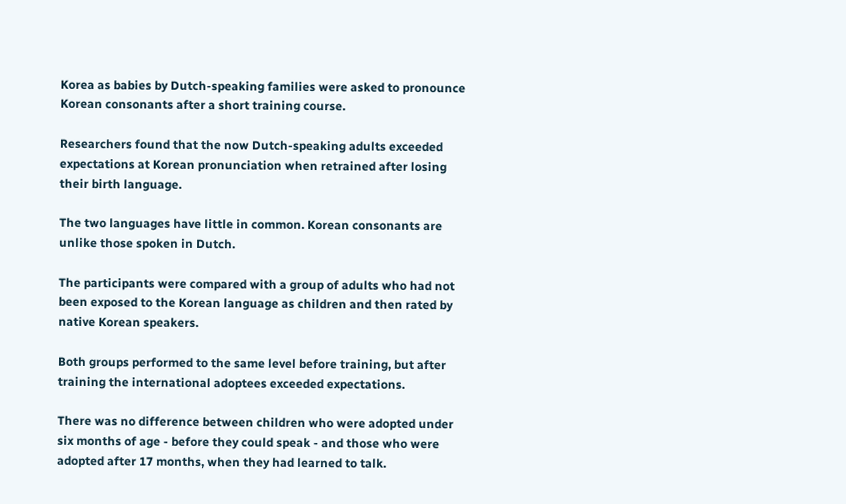Korea as babies by Dutch-speaking families were asked to pronounce Korean consonants after a short training course.

Researchers found that the now Dutch-speaking adults exceeded expectations at Korean pronunciation when retrained after losing their birth language.

The two languages have little in common. Korean consonants are unlike those spoken in Dutch.

The participants were compared with a group of adults who had not been exposed to the Korean language as children and then rated by native Korean speakers.

Both groups performed to the same level before training, but after training the international adoptees exceeded expectations.

There was no difference between children who were adopted under six months of age - before they could speak - and those who were adopted after 17 months, when they had learned to talk.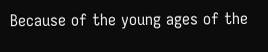Because of the young ages of the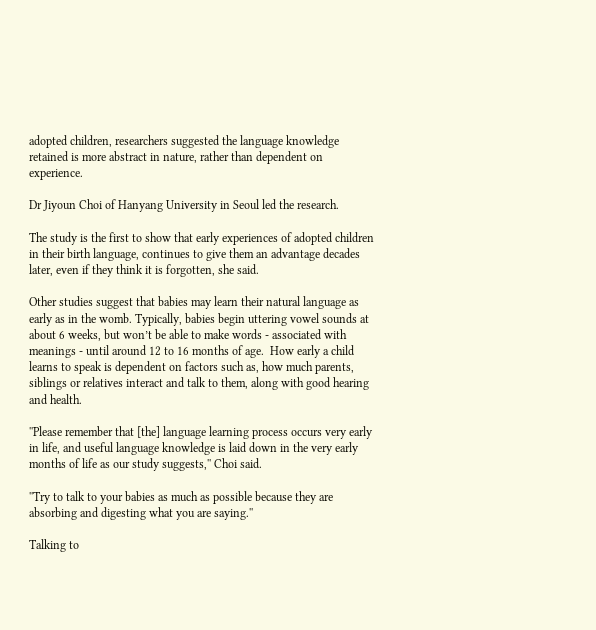adopted children, researchers suggested the language knowledge retained is more abstract in nature, rather than dependent on experience.

Dr Jiyoun Choi of Hanyang University in Seoul led the research.

The study is the first to show that early experiences of adopted children in their birth language, continues to give them an advantage decades later, even if they think it is forgotten, she said.

Other studies suggest that babies may learn their natural language as early as in the womb. Typically, babies begin uttering vowel sounds at about 6 weeks, but won’t be able to make words - associated with meanings - until around 12 to 16 months of age.  How early a child learns to speak is dependent on factors such as, how much parents, siblings or relatives interact and talk to them, along with good hearing and health.

''Please remember that [the] language learning process occurs very early in life, and useful language knowledge is laid down in the very early months of life as our study suggests,'' Choi said.

''Try to talk to your babies as much as possible because they are absorbing and digesting what you are saying.''

Talking to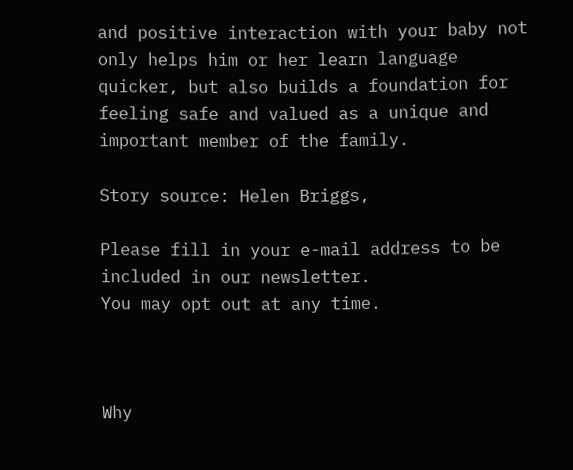and positive interaction with your baby not only helps him or her learn language quicker, but also builds a foundation for feeling safe and valued as a unique and important member of the family.

Story source: Helen Briggs,

Please fill in your e-mail address to be included in our newsletter.
You may opt out at any time.



Why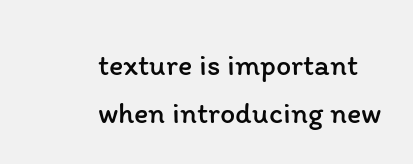texture is important when introducing new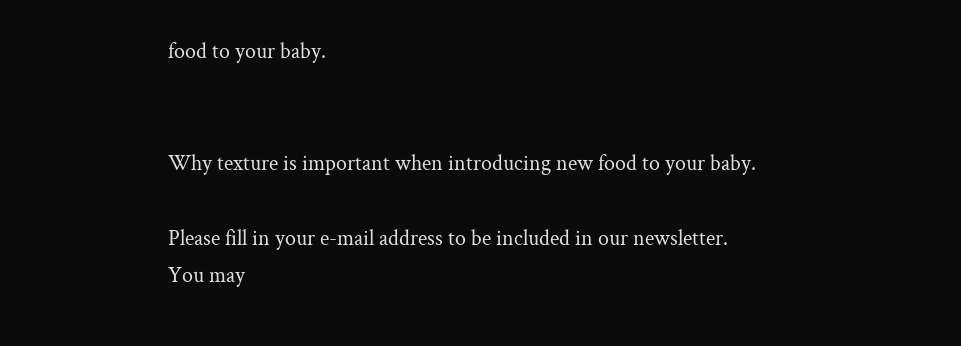food to your baby.


Why texture is important when introducing new food to your baby.

Please fill in your e-mail address to be included in our newsletter.
You may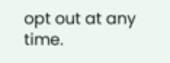opt out at any time.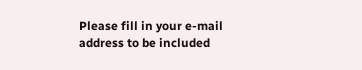Please fill in your e-mail address to be included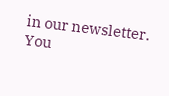in our newsletter.
You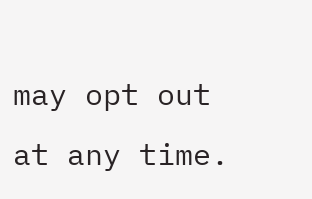may opt out at any time.